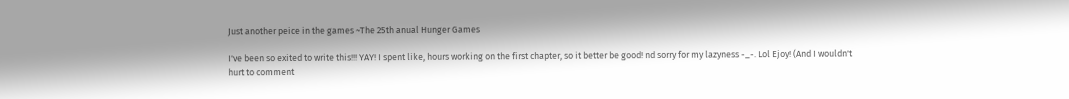Just another peice in the games ~The 25th anual Hunger Games

I've been so exited to write this!!! YAY! I spent like, hours working on the first chapter, so it better be good! nd sorry for my lazyness -_-. Lol Ejoy! (And I wouldn't hurt to comment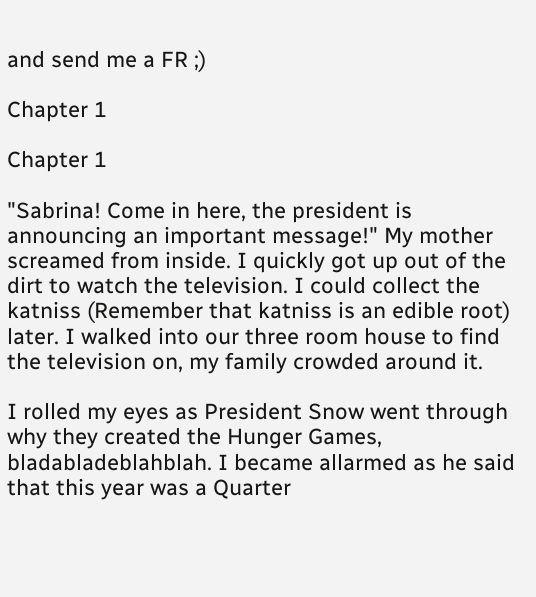and send me a FR ;)

Chapter 1

Chapter 1

"Sabrina! Come in here, the president is announcing an important message!" My mother screamed from inside. I quickly got up out of the dirt to watch the television. I could collect the katniss (Remember that katniss is an edible root) later. I walked into our three room house to find the television on, my family crowded around it.

I rolled my eyes as President Snow went through why they created the Hunger Games, bladabladeblahblah. I became allarmed as he said that this year was a Quarter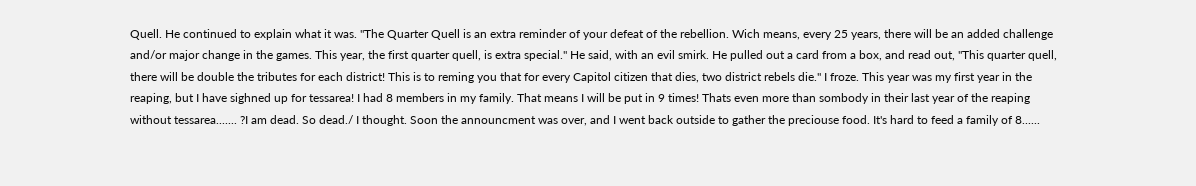Quell. He continued to explain what it was. "The Quarter Quell is an extra reminder of your defeat of the rebellion. Wich means, every 25 years, there will be an added challenge and/or major change in the games. This year, the first quarter quell, is extra special." He said, with an evil smirk. He pulled out a card from a box, and read out, "This quarter quell, there will be double the tributes for each district! This is to reming you that for every Capitol citizen that dies, two district rebels die." I froze. This year was my first year in the reaping, but I have sighned up for tessarea! I had 8 members in my family. That means I will be put in 9 times! Thats even more than sombody in their last year of the reaping without tessarea....... ?I am dead. So dead./ I thought. Soon the announcment was over, and I went back outside to gather the preciouse food. It's hard to feed a family of 8......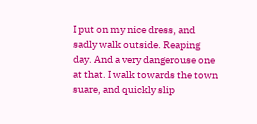I put on my nice dress, and sadly walk outside. Reaping day. And a very dangerouse one at that. I walk towards the town suare, and quickly slip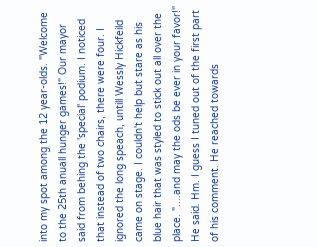into my spot among the 12 year-olds. "Welcome to the 25th anuall hunger games!" Our mayor said from behing the 'special' podium. I noticed that instead of two chairs, there were four. I ignored the long speach, untill Wessly Hickfeild came on stage. I couldn't help but stare as his blue hair that was styled to stick out all over the place. "....and may the ods be ever in your favor!" He said. Hm. I guess I tuned out of the first part of his comment. He reached towards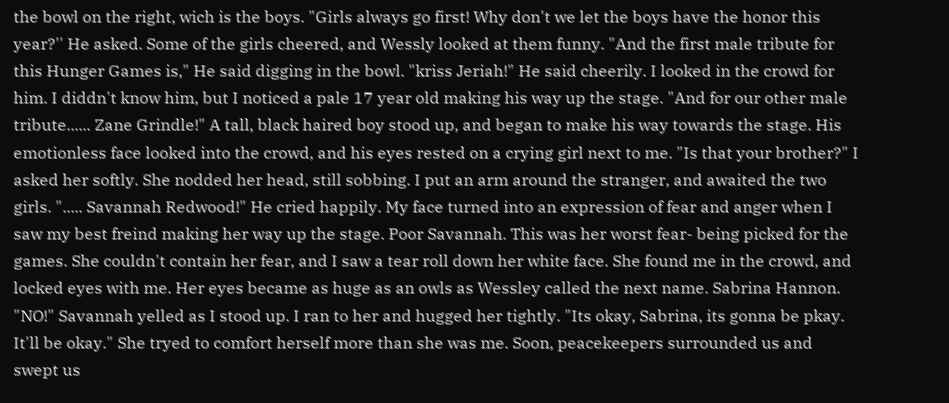the bowl on the right, wich is the boys. "Girls always go first! Why don't we let the boys have the honor this year?'' He asked. Some of the girls cheered, and Wessly looked at them funny. "And the first male tribute for this Hunger Games is," He said digging in the bowl. "kriss Jeriah!" He said cheerily. I looked in the crowd for him. I diddn't know him, but I noticed a pale 17 year old making his way up the stage. "And for our other male tribute...... Zane Grindle!" A tall, black haired boy stood up, and began to make his way towards the stage. His emotionless face looked into the crowd, and his eyes rested on a crying girl next to me. "Is that your brother?" I asked her softly. She nodded her head, still sobbing. I put an arm around the stranger, and awaited the two girls. "..... Savannah Redwood!" He cried happily. My face turned into an expression of fear and anger when I saw my best freind making her way up the stage. Poor Savannah. This was her worst fear- being picked for the games. She couldn't contain her fear, and I saw a tear roll down her white face. She found me in the crowd, and locked eyes with me. Her eyes became as huge as an owls as Wessley called the next name. Sabrina Hannon. "NO!" Savannah yelled as I stood up. I ran to her and hugged her tightly. "Its okay, Sabrina, its gonna be pkay. It'll be okay." She tryed to comfort herself more than she was me. Soon, peacekeepers surrounded us and swept us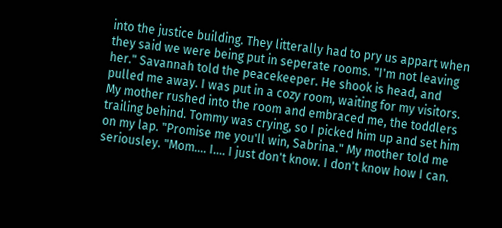into the justice building. They litterally had to pry us appart when they said we were being put in seperate rooms. "I'm not leaving her." Savannah told the peacekeeper. He shook is head, and pulled me away. I was put in a cozy room, waiting for my visitors. My mother rushed into the room and embraced me, the toddlers trailing behind. Tommy was crying, so I picked him up and set him on my lap. "Promise me you'll win, Sabrina." My mother told me seriousley. "Mom.... I.... I just don't know. I don't know how I can.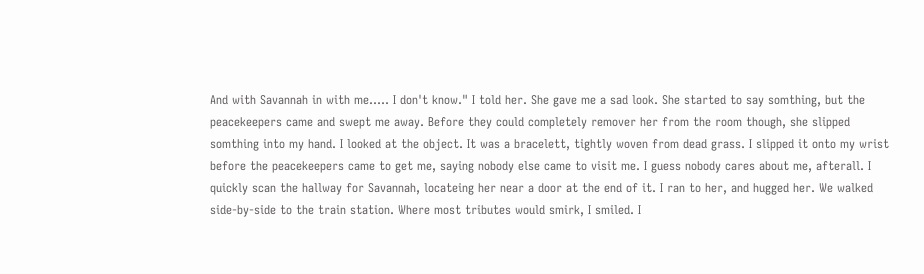And with Savannah in with me..... I don't know." I told her. She gave me a sad look. She started to say somthing, but the peacekeepers came and swept me away. Before they could completely remover her from the room though, she slipped somthing into my hand. I looked at the object. It was a bracelett, tightly woven from dead grass. I slipped it onto my wrist before the peacekeepers came to get me, saying nobody else came to visit me. I guess nobody cares about me, afterall. I quickly scan the hallway for Savannah, locateing her near a door at the end of it. I ran to her, and hugged her. We walked side-by-side to the train station. Where most tributes would smirk, I smiled. I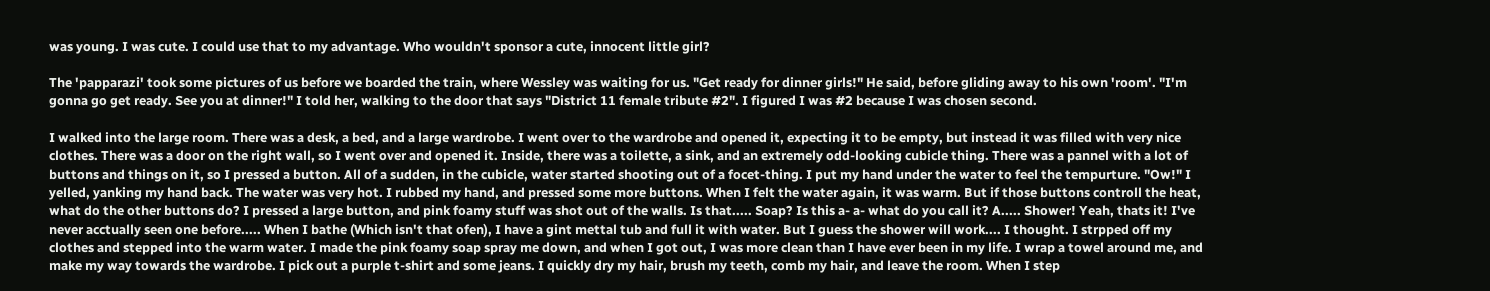was young. I was cute. I could use that to my advantage. Who wouldn't sponsor a cute, innocent little girl?

The 'papparazi' took some pictures of us before we boarded the train, where Wessley was waiting for us. "Get ready for dinner girls!" He said, before gliding away to his own 'room'. "I'm gonna go get ready. See you at dinner!" I told her, walking to the door that says "District 11 female tribute #2". I figured I was #2 because I was chosen second.

I walked into the large room. There was a desk, a bed, and a large wardrobe. I went over to the wardrobe and opened it, expecting it to be empty, but instead it was filled with very nice clothes. There was a door on the right wall, so I went over and opened it. Inside, there was a toilette, a sink, and an extremely odd-looking cubicle thing. There was a pannel with a lot of buttons and things on it, so I pressed a button. All of a sudden, in the cubicle, water started shooting out of a focet-thing. I put my hand under the water to feel the tempurture. "Ow!" I yelled, yanking my hand back. The water was very hot. I rubbed my hand, and pressed some more buttons. When I felt the water again, it was warm. But if those buttons controll the heat, what do the other buttons do? I pressed a large button, and pink foamy stuff was shot out of the walls. Is that..... Soap? Is this a- a- what do you call it? A..... Shower! Yeah, thats it! I've never acctually seen one before..... When I bathe (Which isn't that ofen), I have a gint mettal tub and full it with water. But I guess the shower will work.... I thought. I strpped off my clothes and stepped into the warm water. I made the pink foamy soap spray me down, and when I got out, I was more clean than I have ever been in my life. I wrap a towel around me, and make my way towards the wardrobe. I pick out a purple t-shirt and some jeans. I quickly dry my hair, brush my teeth, comb my hair, and leave the room. When I step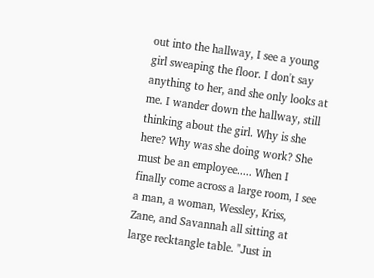out into the hallway, I see a young girl sweaping the floor. I don't say anything to her, and she only looks at me. I wander down the hallway, still thinking about the girl. Why is she here? Why was she doing work? She must be an employee..... When I finally come across a large room, I see a man, a woman, Wessley, Kriss, Zane, and Savannah all sitting at large recktangle table. "Just in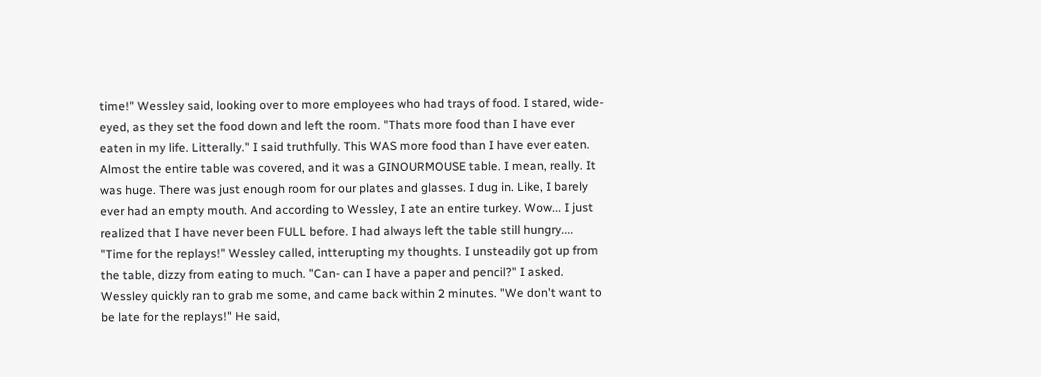time!" Wessley said, looking over to more employees who had trays of food. I stared, wide-eyed, as they set the food down and left the room. "Thats more food than I have ever eaten in my life. Litterally." I said truthfully. This WAS more food than I have ever eaten. Almost the entire table was covered, and it was a GINOURMOUSE table. I mean, really. It was huge. There was just enough room for our plates and glasses. I dug in. Like, I barely ever had an empty mouth. And according to Wessley, I ate an entire turkey. Wow... I just realized that I have never been FULL before. I had always left the table still hungry.... "Time for the replays!" Wessley called, intterupting my thoughts. I unsteadily got up from the table, dizzy from eating to much. "Can- can I have a paper and pencil?" I asked. Wessley quickly ran to grab me some, and came back within 2 minutes. "We don't want to be late for the replays!" He said,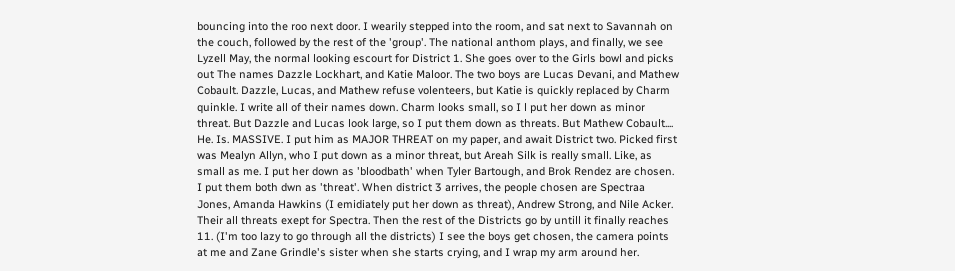bouncing into the roo next door. I wearily stepped into the room, and sat next to Savannah on the couch, followed by the rest of the 'group'. The national anthom plays, and finally, we see Lyzell May, the normal looking escourt for District 1. She goes over to the Girls bowl and picks out The names Dazzle Lockhart, and Katie Maloor. The two boys are Lucas Devani, and Mathew Cobault. Dazzle, Lucas, and Mathew refuse volenteers, but Katie is quickly replaced by Charm quinkle. I write all of their names down. Charm looks small, so I l put her down as minor threat. But Dazzle and Lucas look large, so I put them down as threats. But Mathew Cobault.... He. Is. MASSIVE. I put him as MAJOR THREAT on my paper, and await District two. Picked first was Mealyn Allyn, who I put down as a minor threat, but Areah Silk is really small. Like, as small as me. I put her down as 'bloodbath' when Tyler Bartough, and Brok Rendez are chosen. I put them both dwn as 'threat'. When district 3 arrives, the people chosen are Spectraa Jones, Amanda Hawkins (I emidiately put her down as threat), Andrew Strong, and Nile Acker. Their all threats exept for Spectra. Then the rest of the Districts go by untill it finally reaches 11. (I'm too lazy to go through all the districts) I see the boys get chosen, the camera points at me and Zane Grindle's sister when she starts crying, and I wrap my arm around her.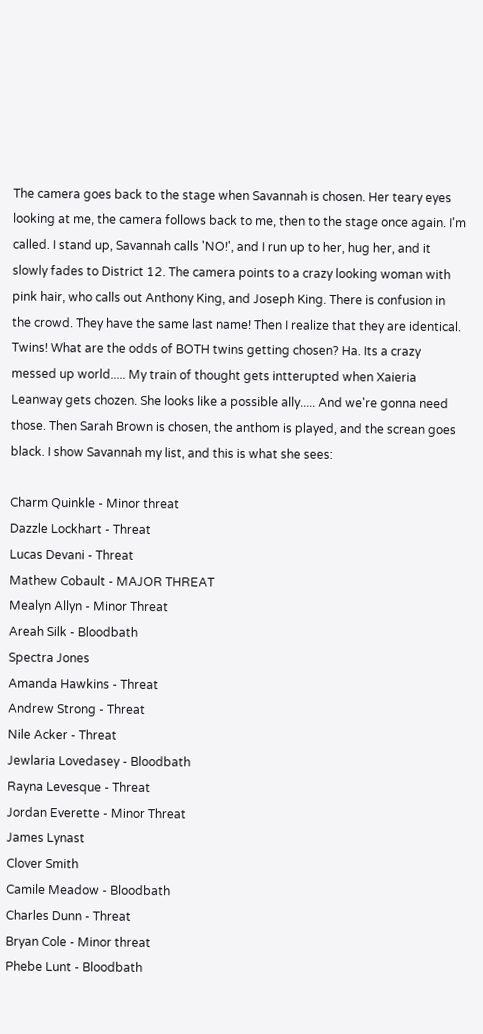The camera goes back to the stage when Savannah is chosen. Her teary eyes looking at me, the camera follows back to me, then to the stage once again. I'm called. I stand up, Savannah calls 'NO!', and I run up to her, hug her, and it slowly fades to District 12. The camera points to a crazy looking woman with pink hair, who calls out Anthony King, and Joseph King. There is confusion in the crowd. They have the same last name! Then I realize that they are identical. Twins! What are the odds of BOTH twins getting chosen? Ha. Its a crazy messed up world..... My train of thought gets intterupted when Xaieria Leanway gets chozen. She looks like a possible ally..... And we're gonna need those. Then Sarah Brown is chosen, the anthom is played, and the screan goes black. I show Savannah my list, and this is what she sees:

Charm Quinkle - Minor threat
Dazzle Lockhart - Threat
Lucas Devani - Threat
Mathew Cobault - MAJOR THREAT
Mealyn Allyn - Minor Threat
Areah Silk - Bloodbath
Spectra Jones
Amanda Hawkins - Threat
Andrew Strong - Threat
Nile Acker - Threat
Jewlaria Lovedasey - Bloodbath
Rayna Levesque - Threat
Jordan Everette - Minor Threat
James Lynast
Clover Smith
Camile Meadow - Bloodbath
Charles Dunn - Threat
Bryan Cole - Minor threat
Phebe Lunt - Bloodbath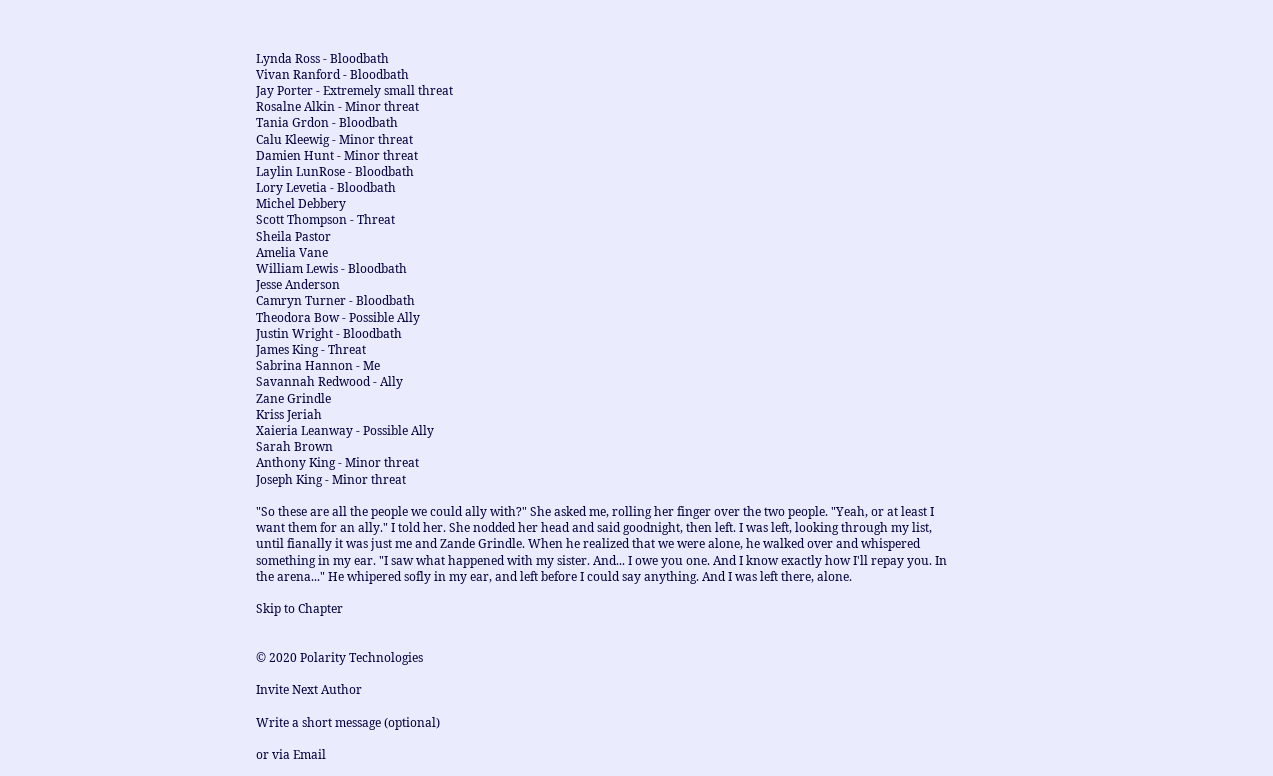Lynda Ross - Bloodbath
Vivan Ranford - Bloodbath
Jay Porter - Extremely small threat
Rosalne Alkin - Minor threat
Tania Grdon - Bloodbath
Calu Kleewig - Minor threat
Damien Hunt - Minor threat
Laylin LunRose - Bloodbath
Lory Levetia - Bloodbath
Michel Debbery
Scott Thompson - Threat
Sheila Pastor
Amelia Vane
William Lewis - Bloodbath
Jesse Anderson
Camryn Turner - Bloodbath
Theodora Bow - Possible Ally
Justin Wright - Bloodbath
James King - Threat
Sabrina Hannon - Me
Savannah Redwood - Ally
Zane Grindle
Kriss Jeriah
Xaieria Leanway - Possible Ally
Sarah Brown
Anthony King - Minor threat
Joseph King - Minor threat

"So these are all the people we could ally with?" She asked me, rolling her finger over the two people. "Yeah, or at least I want them for an ally." I told her. She nodded her head and said goodnight, then left. I was left, looking through my list, until fianally it was just me and Zande Grindle. When he realized that we were alone, he walked over and whispered something in my ear. "I saw what happened with my sister. And... I owe you one. And I know exactly how I'll repay you. In the arena..." He whipered sofly in my ear, and left before I could say anything. And I was left there, alone.

Skip to Chapter


© 2020 Polarity Technologies

Invite Next Author

Write a short message (optional)

or via Email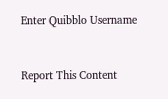Enter Quibblo Username


Report This Content